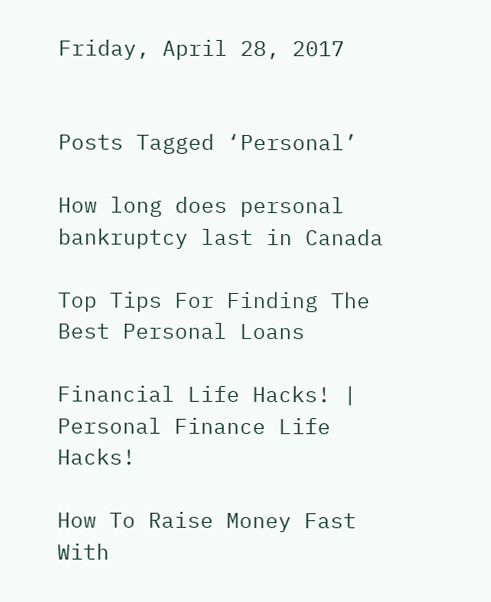Friday, April 28, 2017


Posts Tagged ‘Personal’

How long does personal bankruptcy last in Canada

Top Tips For Finding The Best Personal Loans

Financial Life Hacks! | Personal Finance Life Hacks!

How To Raise Money Fast With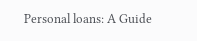Personal loans: A Guide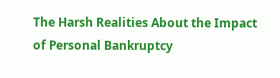The Harsh Realities About the Impact of Personal Bankruptcy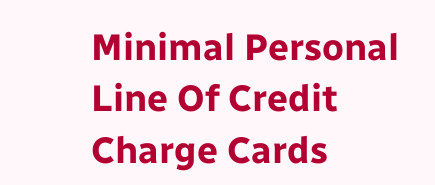Minimal Personal Line Of Credit Charge Cards